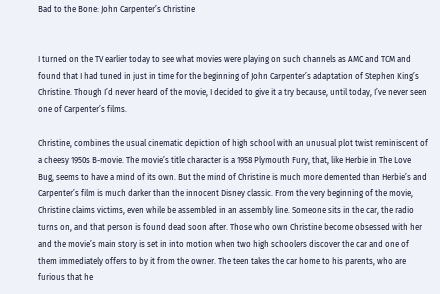Bad to the Bone: John Carpenter’s Christine


I turned on the TV earlier today to see what movies were playing on such channels as AMC and TCM and found that I had tuned in just in time for the beginning of John Carpenter’s adaptation of Stephen King’s Christine. Though I’d never heard of the movie, I decided to give it a try because, until today, I’ve never seen one of Carpenter’s films.

Christine, combines the usual cinematic depiction of high school with an unusual plot twist reminiscent of a cheesy 1950s B-movie. The movie’s title character is a 1958 Plymouth Fury, that, like Herbie in The Love Bug, seems to have a mind of its own. But the mind of Christine is much more demented than Herbie’s and Carpenter’s film is much darker than the innocent Disney classic. From the very beginning of the movie, Christine claims victims, even while be assembled in an assembly line. Someone sits in the car, the radio turns on, and that person is found dead soon after. Those who own Christine become obsessed with her and the movie’s main story is set in into motion when two high schoolers discover the car and one of them immediately offers to by it from the owner. The teen takes the car home to his parents, who are furious that he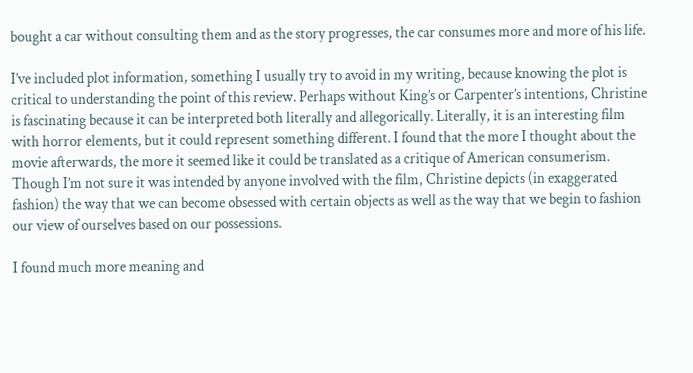bought a car without consulting them and as the story progresses, the car consumes more and more of his life.

I’ve included plot information, something I usually try to avoid in my writing, because knowing the plot is critical to understanding the point of this review. Perhaps without King’s or Carpenter’s intentions, Christine is fascinating because it can be interpreted both literally and allegorically. Literally, it is an interesting film with horror elements, but it could represent something different. I found that the more I thought about the movie afterwards, the more it seemed like it could be translated as a critique of American consumerism. Though I’m not sure it was intended by anyone involved with the film, Christine depicts (in exaggerated fashion) the way that we can become obsessed with certain objects as well as the way that we begin to fashion our view of ourselves based on our possessions.

I found much more meaning and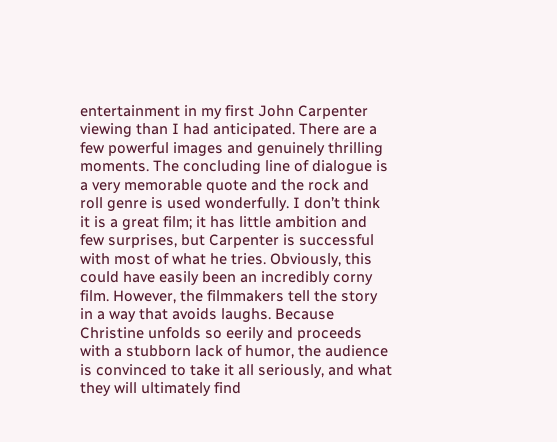entertainment in my first John Carpenter viewing than I had anticipated. There are a few powerful images and genuinely thrilling moments. The concluding line of dialogue is a very memorable quote and the rock and roll genre is used wonderfully. I don’t think it is a great film; it has little ambition and few surprises, but Carpenter is successful with most of what he tries. Obviously, this could have easily been an incredibly corny film. However, the filmmakers tell the story in a way that avoids laughs. Because Christine unfolds so eerily and proceeds with a stubborn lack of humor, the audience is convinced to take it all seriously, and what they will ultimately find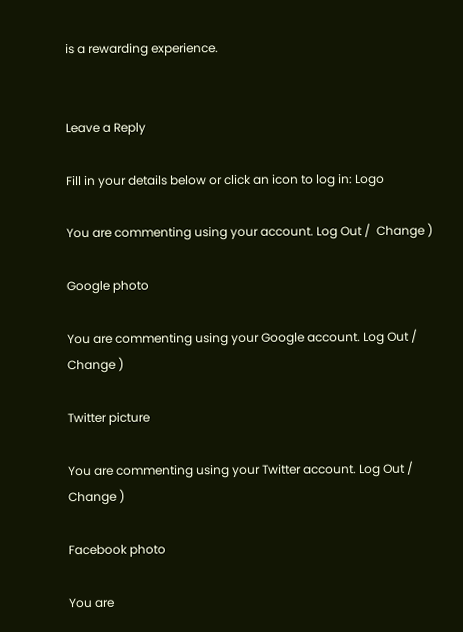is a rewarding experience.


Leave a Reply

Fill in your details below or click an icon to log in: Logo

You are commenting using your account. Log Out /  Change )

Google photo

You are commenting using your Google account. Log Out /  Change )

Twitter picture

You are commenting using your Twitter account. Log Out /  Change )

Facebook photo

You are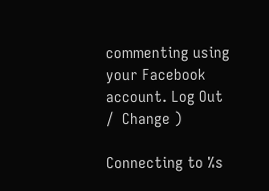commenting using your Facebook account. Log Out /  Change )

Connecting to %s